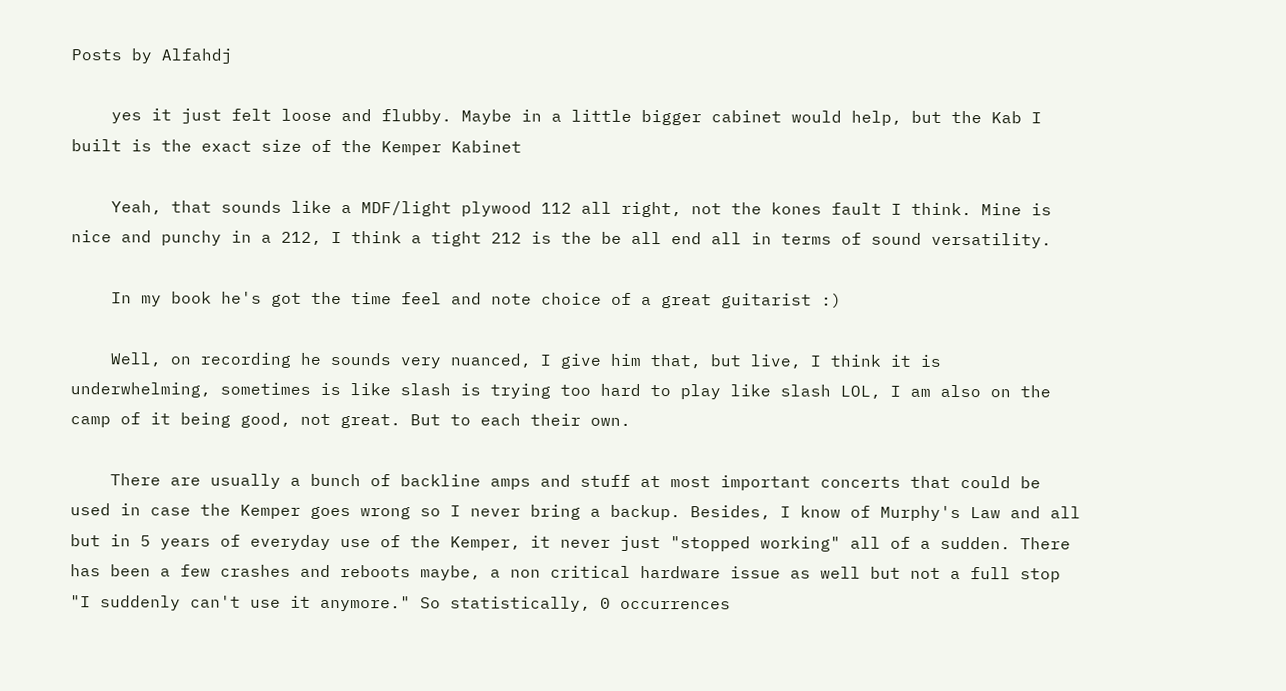Posts by Alfahdj

    yes it just felt loose and flubby. Maybe in a little bigger cabinet would help, but the Kab I built is the exact size of the Kemper Kabinet

    Yeah, that sounds like a MDF/light plywood 112 all right, not the kones fault I think. Mine is nice and punchy in a 212, I think a tight 212 is the be all end all in terms of sound versatility.

    In my book he's got the time feel and note choice of a great guitarist :)

    Well, on recording he sounds very nuanced, I give him that, but live, I think it is underwhelming, sometimes is like slash is trying too hard to play like slash LOL, I am also on the camp of it being good, not great. But to each their own.

    There are usually a bunch of backline amps and stuff at most important concerts that could be used in case the Kemper goes wrong so I never bring a backup. Besides, I know of Murphy's Law and all but in 5 years of everyday use of the Kemper, it never just "stopped working" all of a sudden. There has been a few crashes and reboots maybe, a non critical hardware issue as well but not a full stop "I suddenly can't use it anymore." So statistically, 0 occurrences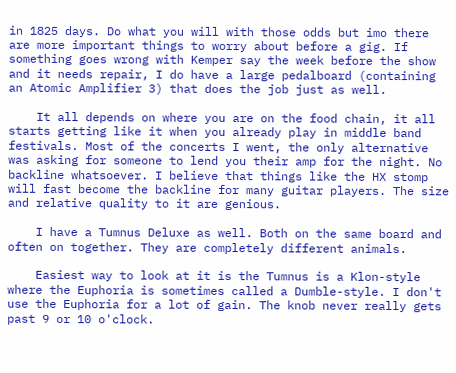in 1825 days. Do what you will with those odds but imo there are more important things to worry about before a gig. If something goes wrong with Kemper say the week before the show and it needs repair, I do have a large pedalboard (containing an Atomic Amplifier 3) that does the job just as well.

    It all depends on where you are on the food chain, it all starts getting like it when you already play in middle band festivals. Most of the concerts I went, the only alternative was asking for someone to lend you their amp for the night. No backline whatsoever. I believe that things like the HX stomp will fast become the backline for many guitar players. The size and relative quality to it are genious.

    I have a Tumnus Deluxe as well. Both on the same board and often on together. They are completely different animals.

    Easiest way to look at it is the Tumnus is a Klon-style where the Euphoria is sometimes called a Dumble-style. I don't use the Euphoria for a lot of gain. The knob never really gets past 9 or 10 o'clock.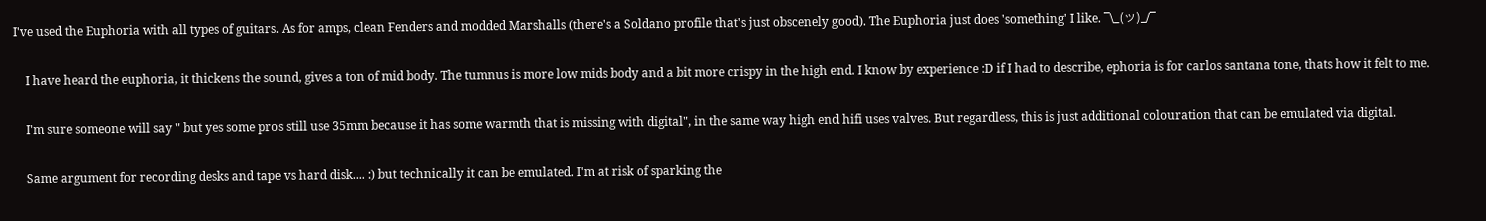I've used the Euphoria with all types of guitars. As for amps, clean Fenders and modded Marshalls (there's a Soldano profile that's just obscenely good). The Euphoria just does 'something' I like. ¯\_(ツ)_/¯

    I have heard the euphoria, it thickens the sound, gives a ton of mid body. The tumnus is more low mids body and a bit more crispy in the high end. I know by experience :D if I had to describe, ephoria is for carlos santana tone, thats how it felt to me.

    I'm sure someone will say " but yes some pros still use 35mm because it has some warmth that is missing with digital", in the same way high end hifi uses valves. But regardless, this is just additional colouration that can be emulated via digital.

    Same argument for recording desks and tape vs hard disk.... :) but technically it can be emulated. I'm at risk of sparking the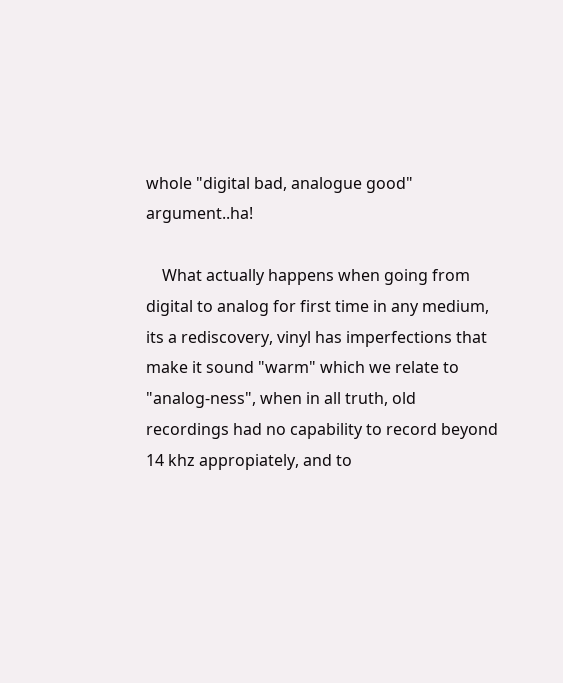whole "digital bad, analogue good" argument..ha!

    What actually happens when going from digital to analog for first time in any medium, its a rediscovery, vinyl has imperfections that make it sound "warm" which we relate to "analog-ness", when in all truth, old recordings had no capability to record beyond 14 khz appropiately, and to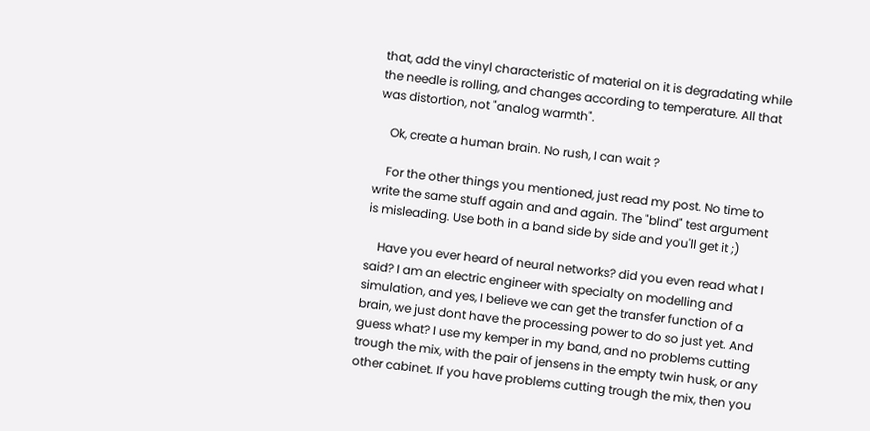that, add the vinyl characteristic of material on it is degradating while the needle is rolling, and changes according to temperature. All that was distortion, not "analog warmth".

    Ok, create a human brain. No rush, I can wait ?

    For the other things you mentioned, just read my post. No time to write the same stuff again and and again. The "blind" test argument is misleading. Use both in a band side by side and you'll get it ;)

    Have you ever heard of neural networks? did you even read what I said? I am an electric engineer with specialty on modelling and simulation, and yes, I believe we can get the transfer function of a brain, we just dont have the processing power to do so just yet. And guess what? I use my kemper in my band, and no problems cutting trough the mix, with the pair of jensens in the empty twin husk, or any other cabinet. If you have problems cutting trough the mix, then you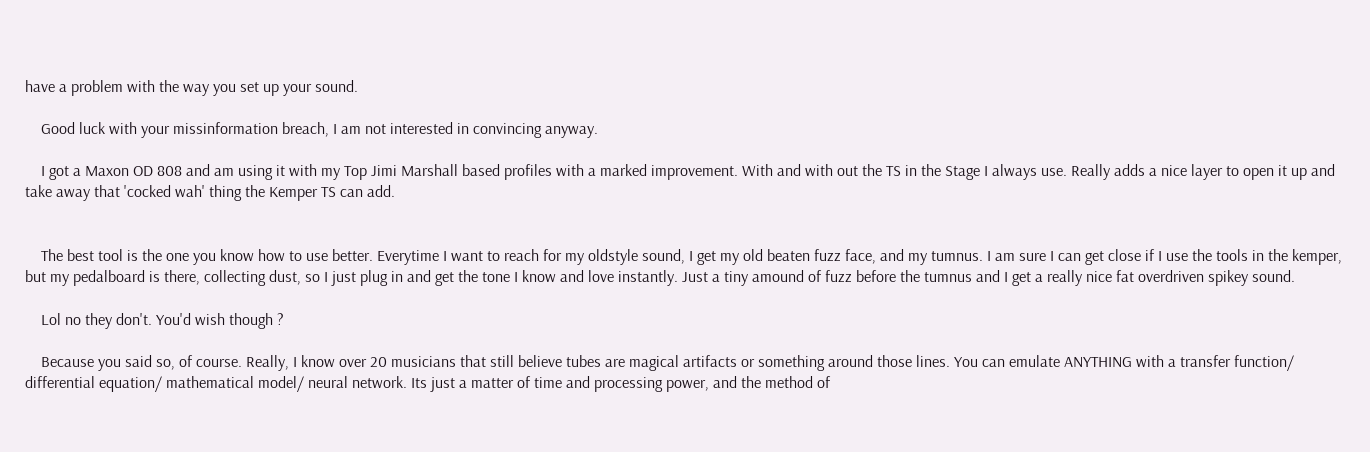have a problem with the way you set up your sound.

    Good luck with your missinformation breach, I am not interested in convincing anyway.

    I got a Maxon OD 808 and am using it with my Top Jimi Marshall based profiles with a marked improvement. With and with out the TS in the Stage I always use. Really adds a nice layer to open it up and take away that 'cocked wah' thing the Kemper TS can add.


    The best tool is the one you know how to use better. Everytime I want to reach for my oldstyle sound, I get my old beaten fuzz face, and my tumnus. I am sure I can get close if I use the tools in the kemper, but my pedalboard is there, collecting dust, so I just plug in and get the tone I know and love instantly. Just a tiny amound of fuzz before the tumnus and I get a really nice fat overdriven spikey sound.

    Lol no they don't. You'd wish though ?

    Because you said so, of course. Really, I know over 20 musicians that still believe tubes are magical artifacts or something around those lines. You can emulate ANYTHING with a transfer function/ differential equation/ mathematical model/ neural network. Its just a matter of time and processing power, and the method of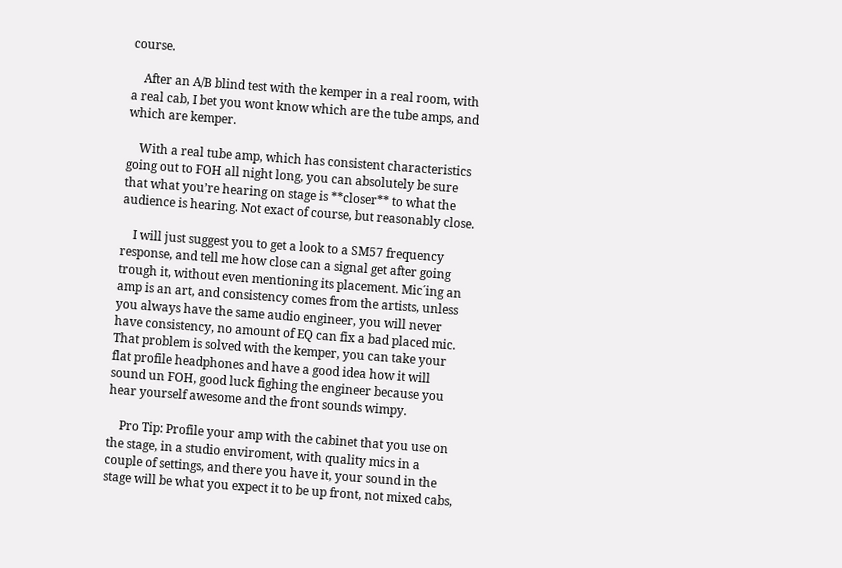course.

    After an A/B blind test with the kemper in a real room, with a real cab, I bet you wont know which are the tube amps, and which are kemper.

    With a real tube amp, which has consistent characteristics going out to FOH all night long, you can absolutely be sure that what you’re hearing on stage is **closer** to what the audience is hearing. Not exact of course, but reasonably close.

    I will just suggest you to get a look to a SM57 frequency response, and tell me how close can a signal get after going trough it, without even mentioning its placement. Mic´ing an amp is an art, and consistency comes from the artists, unless you always have the same audio engineer, you will never have consistency, no amount of EQ can fix a bad placed mic. That problem is solved with the kemper, you can take your flat profile headphones and have a good idea how it will sound un FOH, good luck fighing the engineer because you hear yourself awesome and the front sounds wimpy.

    Pro Tip: Profile your amp with the cabinet that you use on the stage, in a studio enviroment, with quality mics in a couple of settings, and there you have it, your sound in the stage will be what you expect it to be up front, not mixed cabs,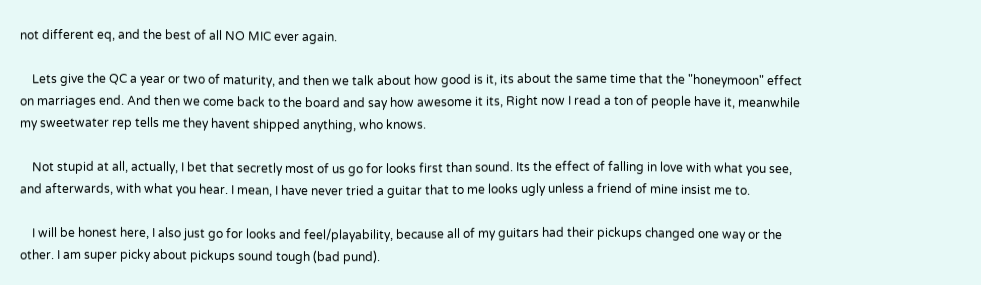not different eq, and the best of all NO MIC ever again.

    Lets give the QC a year or two of maturity, and then we talk about how good is it, its about the same time that the "honeymoon" effect on marriages end. And then we come back to the board and say how awesome it its, Right now I read a ton of people have it, meanwhile my sweetwater rep tells me they havent shipped anything, who knows.

    Not stupid at all, actually, I bet that secretly most of us go for looks first than sound. Its the effect of falling in love with what you see, and afterwards, with what you hear. I mean, I have never tried a guitar that to me looks ugly unless a friend of mine insist me to.

    I will be honest here, I also just go for looks and feel/playability, because all of my guitars had their pickups changed one way or the other. I am super picky about pickups sound tough (bad pund).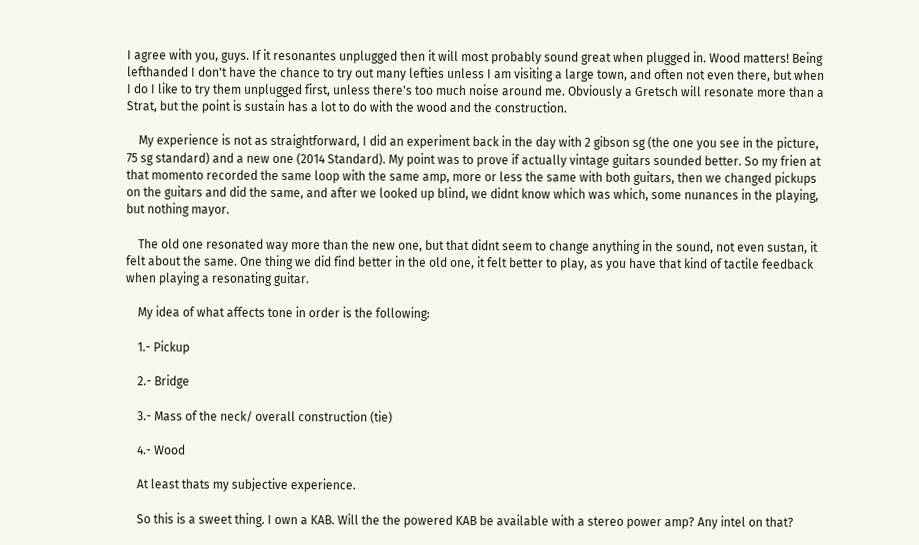I agree with you, guys. If it resonantes unplugged then it will most probably sound great when plugged in. Wood matters! Being lefthanded I don't have the chance to try out many lefties unless I am visiting a large town, and often not even there, but when I do I like to try them unplugged first, unless there's too much noise around me. Obviously a Gretsch will resonate more than a Strat, but the point is sustain has a lot to do with the wood and the construction.

    My experience is not as straightforward, I did an experiment back in the day with 2 gibson sg (the one you see in the picture, 75 sg standard) and a new one (2014 Standard). My point was to prove if actually vintage guitars sounded better. So my frien at that momento recorded the same loop with the same amp, more or less the same with both guitars, then we changed pickups on the guitars and did the same, and after we looked up blind, we didnt know which was which, some nunances in the playing, but nothing mayor.

    The old one resonated way more than the new one, but that didnt seem to change anything in the sound, not even sustan, it felt about the same. One thing we did find better in the old one, it felt better to play, as you have that kind of tactile feedback when playing a resonating guitar.

    My idea of what affects tone in order is the following:

    1.- Pickup

    2.- Bridge

    3.- Mass of the neck/ overall construction (tie)

    4.- Wood

    At least thats my subjective experience.

    So this is a sweet thing. I own a KAB. Will the the powered KAB be available with a stereo power amp? Any intel on that?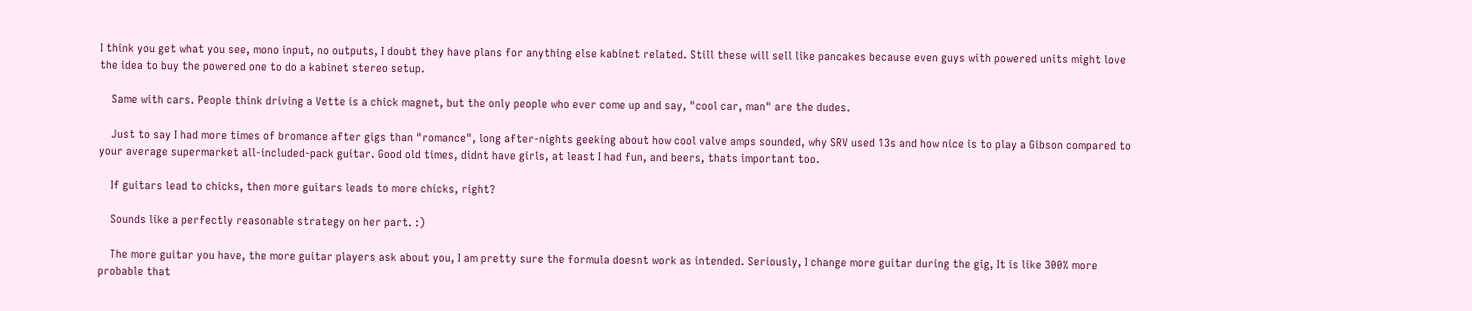I think you get what you see, mono input, no outputs, I doubt they have plans for anything else kabinet related. Still these will sell like pancakes because even guys with powered units might love the idea to buy the powered one to do a kabinet stereo setup.

    Same with cars. People think driving a Vette is a chick magnet, but the only people who ever come up and say, "cool car, man" are the dudes.

    Just to say I had more times of bromance after gigs than "romance", long after-nights geeking about how cool valve amps sounded, why SRV used 13s and how nice is to play a Gibson compared to your average supermarket all-included-pack guitar. Good old times, didnt have girls, at least I had fun, and beers, thats important too.

    If guitars lead to chicks, then more guitars leads to more chicks, right?

    Sounds like a perfectly reasonable strategy on her part. :)

    The more guitar you have, the more guitar players ask about you, I am pretty sure the formula doesnt work as intended. Seriously, I change more guitar during the gig, It is like 300% more probable that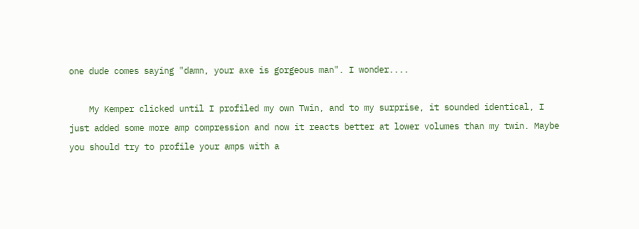one dude comes saying "damn, your axe is gorgeous man". I wonder....

    My Kemper clicked until I profiled my own Twin, and to my surprise, it sounded identical, I just added some more amp compression and now it reacts better at lower volumes than my twin. Maybe you should try to profile your amps with a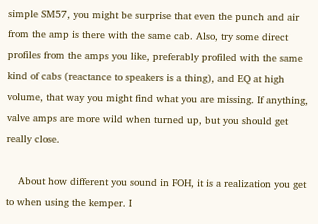simple SM57, you might be surprise that even the punch and air from the amp is there with the same cab. Also, try some direct profiles from the amps you like, preferably profiled with the same kind of cabs (reactance to speakers is a thing), and EQ at high volume, that way you might find what you are missing. If anything, valve amps are more wild when turned up, but you should get really close.

    About how different you sound in FOH, it is a realization you get to when using the kemper. I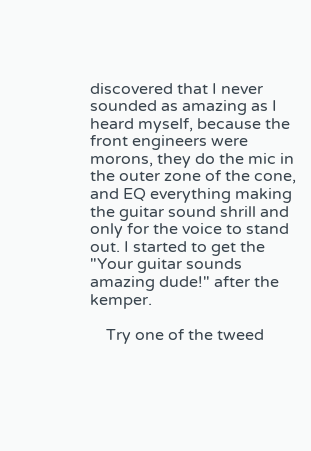discovered that I never sounded as amazing as I heard myself, because the front engineers were morons, they do the mic in the outer zone of the cone, and EQ everything making the guitar sound shrill and only for the voice to stand out. I started to get the "Your guitar sounds amazing dude!" after the kemper.

    Try one of the tweed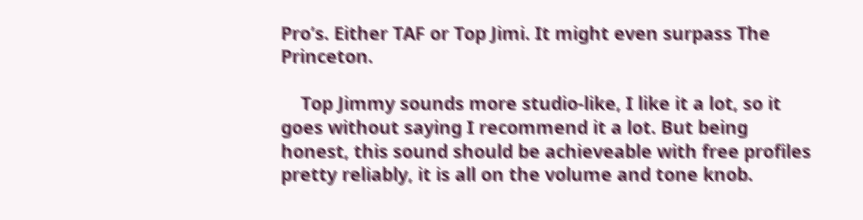Pro’s. Either TAF or Top Jimi. It might even surpass The Princeton.

    Top Jimmy sounds more studio-like, I like it a lot, so it goes without saying I recommend it a lot. But being honest, this sound should be achieveable with free profiles pretty reliably, it is all on the volume and tone knob.